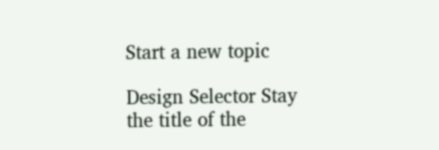Start a new topic

Design Selector Stay the title of the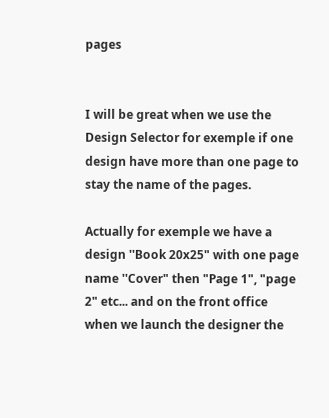pages


I will be great when we use the Design Selector for exemple if one design have more than one page to stay the name of the pages.

Actually for exemple we have a design ''Book 20x25" with one page name ''Cover" then "Page 1", "page 2" etc... and on the front office when we launch the designer the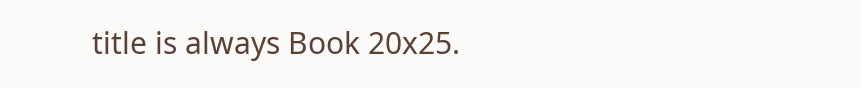title is always Book 20x25.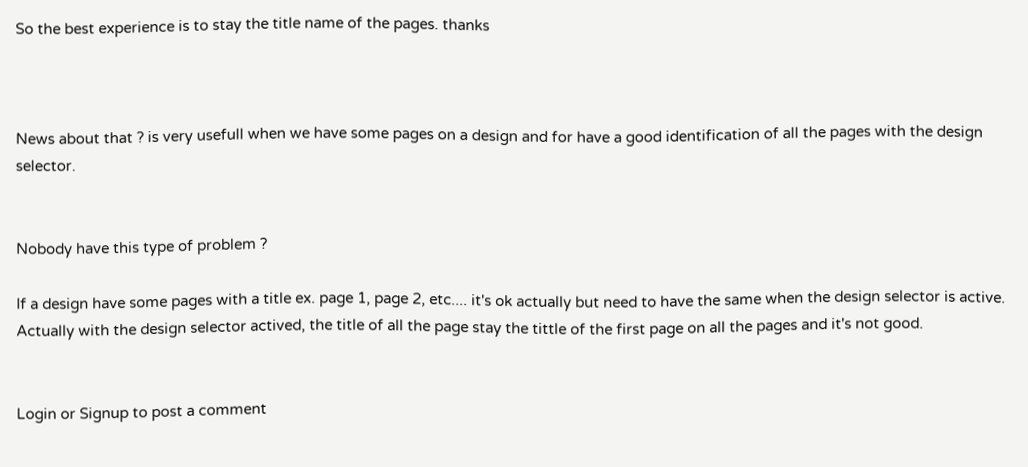So the best experience is to stay the title name of the pages. thanks



News about that ? is very usefull when we have some pages on a design and for have a good identification of all the pages with the design selector.


Nobody have this type of problem ?

If a design have some pages with a title ex. page 1, page 2, etc.... it's ok actually but need to have the same when the design selector is active. Actually with the design selector actived, the title of all the page stay the tittle of the first page on all the pages and it's not good.


Login or Signup to post a comment